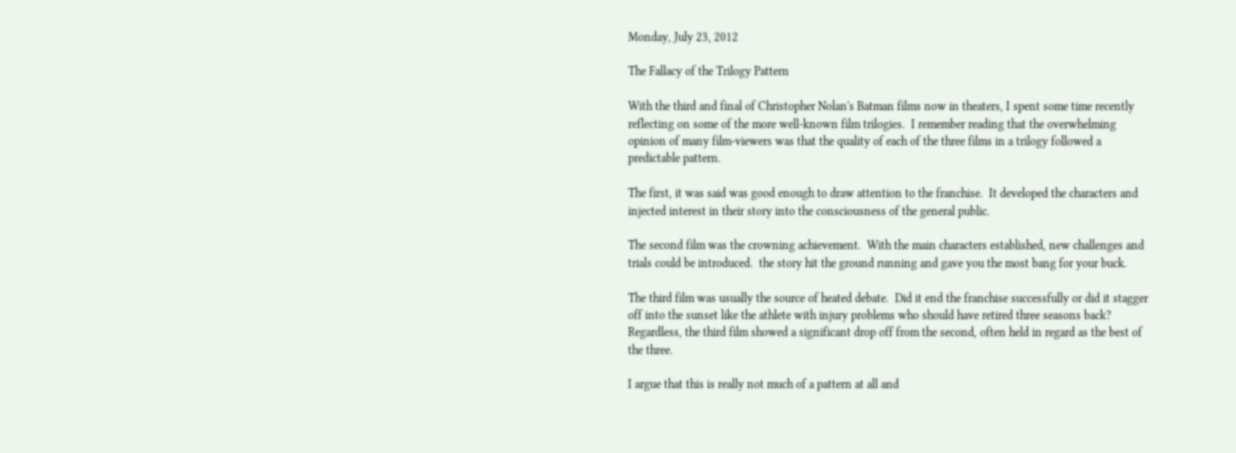Monday, July 23, 2012

The Fallacy of the Trilogy Pattern

With the third and final of Christopher Nolan's Batman films now in theaters, I spent some time recently reflecting on some of the more well-known film trilogies.  I remember reading that the overwhelming opinion of many film-viewers was that the quality of each of the three films in a trilogy followed a predictable pattern.

The first, it was said was good enough to draw attention to the franchise.  It developed the characters and injected interest in their story into the consciousness of the general public.

The second film was the crowning achievement.  With the main characters established, new challenges and trials could be introduced.  the story hit the ground running and gave you the most bang for your buck.

The third film was usually the source of heated debate.  Did it end the franchise successfully or did it stagger off into the sunset like the athlete with injury problems who should have retired three seasons back?  Regardless, the third film showed a significant drop off from the second, often held in regard as the best of the three.

I argue that this is really not much of a pattern at all and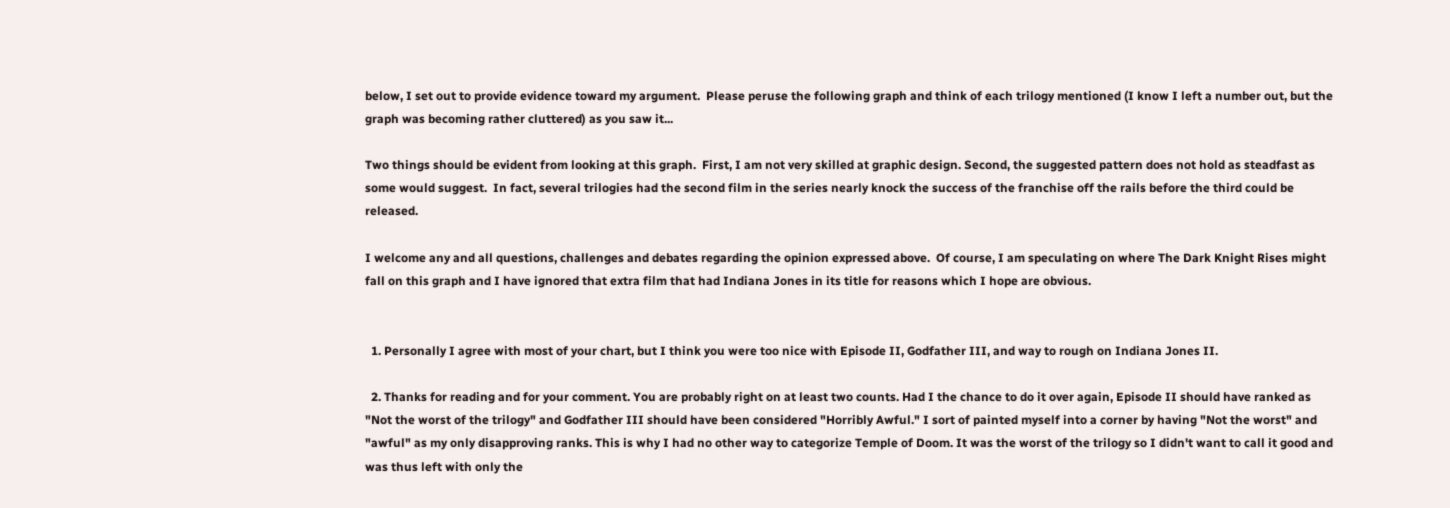below, I set out to provide evidence toward my argument.  Please peruse the following graph and think of each trilogy mentioned (I know I left a number out, but the graph was becoming rather cluttered) as you saw it...

Two things should be evident from looking at this graph.  First, I am not very skilled at graphic design. Second, the suggested pattern does not hold as steadfast as some would suggest.  In fact, several trilogies had the second film in the series nearly knock the success of the franchise off the rails before the third could be released.

I welcome any and all questions, challenges and debates regarding the opinion expressed above.  Of course, I am speculating on where The Dark Knight Rises might fall on this graph and I have ignored that extra film that had Indiana Jones in its title for reasons which I hope are obvious.


  1. Personally I agree with most of your chart, but I think you were too nice with Episode II, Godfather III, and way to rough on Indiana Jones II.

  2. Thanks for reading and for your comment. You are probably right on at least two counts. Had I the chance to do it over again, Episode II should have ranked as "Not the worst of the trilogy" and Godfather III should have been considered "Horribly Awful." I sort of painted myself into a corner by having "Not the worst" and "awful" as my only disapproving ranks. This is why I had no other way to categorize Temple of Doom. It was the worst of the trilogy so I didn't want to call it good and was thus left with only the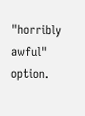"horribly awful" option.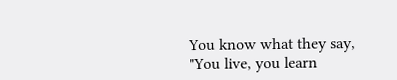You know what they say, "You live, you learn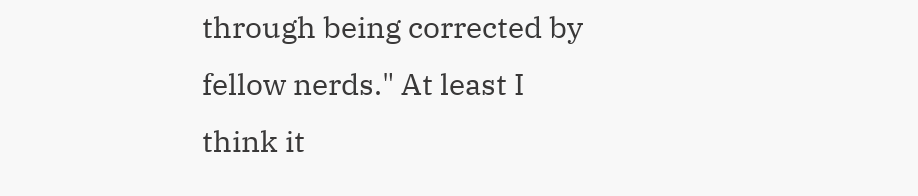through being corrected by fellow nerds." At least I think it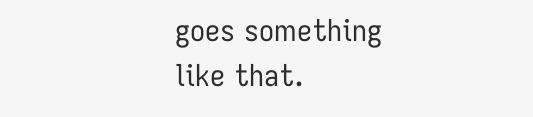goes something like that.